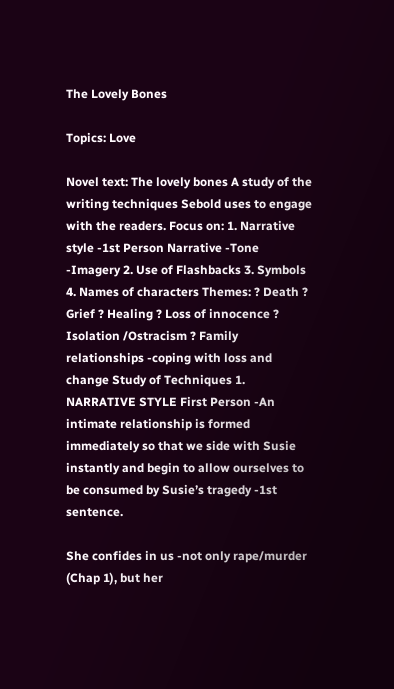The Lovely Bones

Topics: Love

Novel text: The lovely bones A study of the writing techniques Sebold uses to engage with the readers. Focus on: 1. Narrative style -1st Person Narrative -Tone -Imagery 2. Use of Flashbacks 3. Symbols 4. Names of characters Themes: ? Death ? Grief ? Healing ? Loss of innocence ? Isolation /Ostracism ? Family relationships -coping with loss and change Study of Techniques 1. NARRATIVE STYLE First Person -An intimate relationship is formed immediately so that we side with Susie instantly and begin to allow ourselves to be consumed by Susie’s tragedy -1st sentence.

She confides in us -not only rape/murder (Chap 1), but her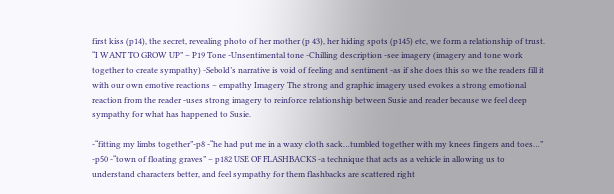first kiss (p14), the secret, revealing photo of her mother (p 43), her hiding spots (p145) etc, we form a relationship of trust. “I WANT TO GROW UP” – P19 Tone -Unsentimental tone -Chilling description -see imagery (imagery and tone work together to create sympathy) -Sebold’s narrative is void of feeling and sentiment -as if she does this so we the readers fill it with our own emotive reactions – empathy Imagery The strong and graphic imagery used evokes a strong emotional reaction from the reader -uses strong imagery to reinforce relationship between Susie and reader because we feel deep sympathy for what has happened to Susie.

-“fitting my limbs together”-p8 -“he had put me in a waxy cloth sack…tumbled together with my knees fingers and toes…” -p50 -“town of floating graves” – p182 USE OF FLASHBACKS -a technique that acts as a vehicle in allowing us to understand characters better, and feel sympathy for them flashbacks are scattered right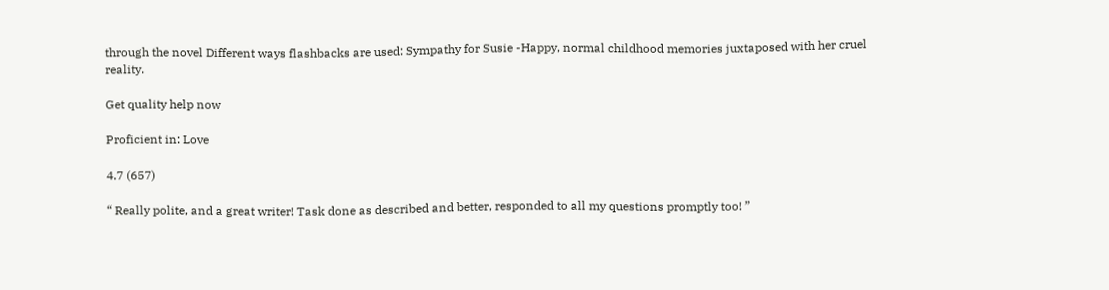through the novel Different ways flashbacks are used: Sympathy for Susie -Happy, normal childhood memories juxtaposed with her cruel reality.

Get quality help now

Proficient in: Love

4.7 (657)

“ Really polite, and a great writer! Task done as described and better, responded to all my questions promptly too! ”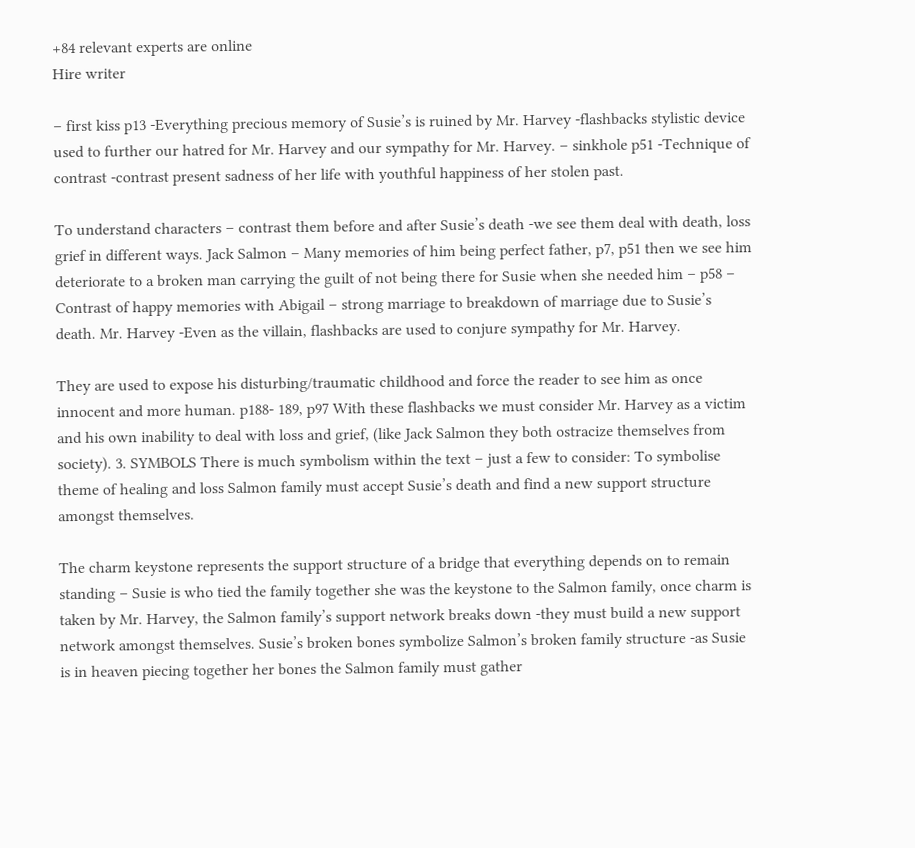+84 relevant experts are online
Hire writer

– first kiss p13 -Everything precious memory of Susie’s is ruined by Mr. Harvey -flashbacks stylistic device used to further our hatred for Mr. Harvey and our sympathy for Mr. Harvey. – sinkhole p51 -Technique of contrast -contrast present sadness of her life with youthful happiness of her stolen past.

To understand characters – contrast them before and after Susie’s death -we see them deal with death, loss grief in different ways. Jack Salmon – Many memories of him being perfect father, p7, p51 then we see him deteriorate to a broken man carrying the guilt of not being there for Susie when she needed him – p58 – Contrast of happy memories with Abigail – strong marriage to breakdown of marriage due to Susie’s death. Mr. Harvey -Even as the villain, flashbacks are used to conjure sympathy for Mr. Harvey.

They are used to expose his disturbing/traumatic childhood and force the reader to see him as once innocent and more human. p188- 189, p97 With these flashbacks we must consider Mr. Harvey as a victim and his own inability to deal with loss and grief, (like Jack Salmon they both ostracize themselves from society). 3. SYMBOLS There is much symbolism within the text – just a few to consider: To symbolise theme of healing and loss Salmon family must accept Susie’s death and find a new support structure amongst themselves.

The charm keystone represents the support structure of a bridge that everything depends on to remain standing – Susie is who tied the family together she was the keystone to the Salmon family, once charm is taken by Mr. Harvey, the Salmon family’s support network breaks down -they must build a new support network amongst themselves. Susie’s broken bones symbolize Salmon’s broken family structure -as Susie is in heaven piecing together her bones the Salmon family must gather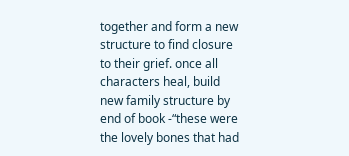together and form a new structure to find closure to their grief. once all characters heal, build new family structure by end of book -“these were the lovely bones that had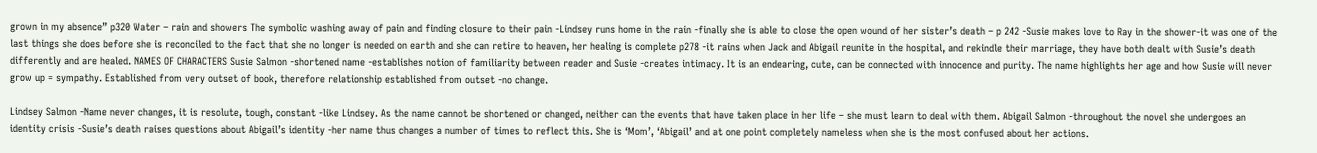grown in my absence” p320 Water – rain and showers The symbolic washing away of pain and finding closure to their pain -Lindsey runs home in the rain -finally she is able to close the open wound of her sister’s death – p 242 -Susie makes love to Ray in the shower-it was one of the last things she does before she is reconciled to the fact that she no longer is needed on earth and she can retire to heaven, her healing is complete p278 -it rains when Jack and Abigail reunite in the hospital, and rekindle their marriage, they have both dealt with Susie’s death differently and are healed. NAMES OF CHARACTERS Susie Salmon -shortened name -establishes notion of familiarity between reader and Susie -creates intimacy. It is an endearing, cute, can be connected with innocence and purity. The name highlights her age and how Susie will never grow up = sympathy. Established from very outset of book, therefore relationship established from outset -no change.

Lindsey Salmon -Name never changes, it is resolute, tough, constant -like Lindsey. As the name cannot be shortened or changed, neither can the events that have taken place in her life – she must learn to deal with them. Abigail Salmon -throughout the novel she undergoes an identity crisis -Susie’s death raises questions about Abigail’s identity -her name thus changes a number of times to reflect this. She is ‘Mom’, ‘Abigail’ and at one point completely nameless when she is the most confused about her actions.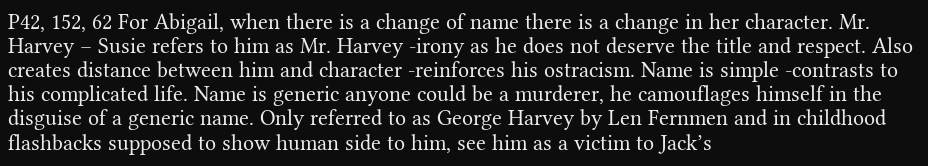P42, 152, 62 For Abigail, when there is a change of name there is a change in her character. Mr. Harvey – Susie refers to him as Mr. Harvey -irony as he does not deserve the title and respect. Also creates distance between him and character -reinforces his ostracism. Name is simple -contrasts to his complicated life. Name is generic anyone could be a murderer, he camouflages himself in the disguise of a generic name. Only referred to as George Harvey by Len Fernmen and in childhood flashbacks supposed to show human side to him, see him as a victim to Jack’s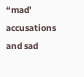“mad’ accusations and sad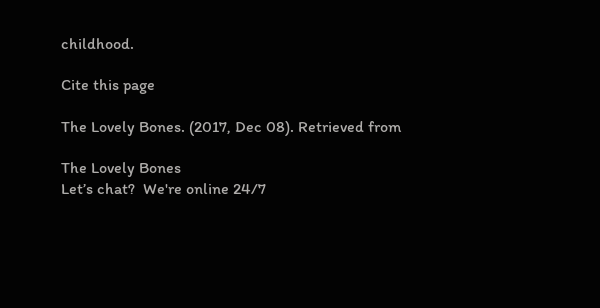childhood.

Cite this page

The Lovely Bones. (2017, Dec 08). Retrieved from

The Lovely Bones
Let’s chat?  We're online 24/7